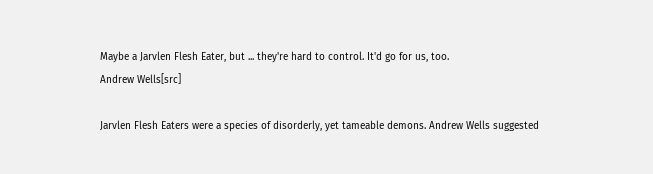Maybe a Jarvlen Flesh Eater, but ... they're hard to control. It'd go for us, too.
Andrew Wells[src]

Jarvlen Flesh Eaters were a species of disorderly, yet tameable demons. Andrew Wells suggested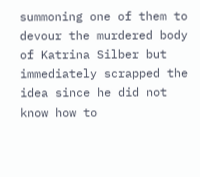summoning one of them to devour the murdered body of Katrina Silber but immediately scrapped the idea since he did not know how to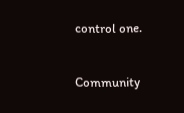control one.


Community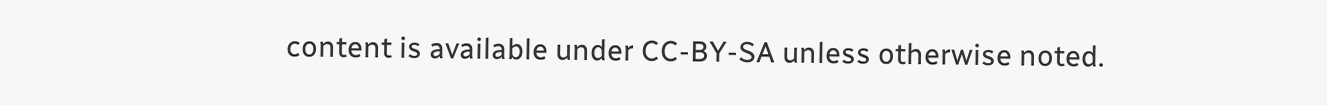content is available under CC-BY-SA unless otherwise noted.